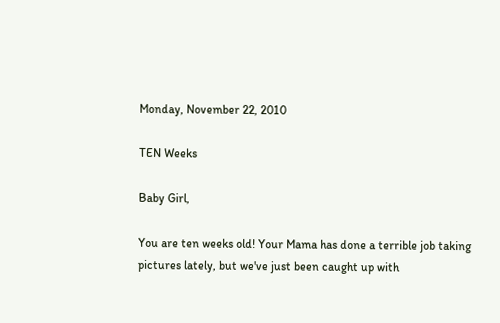Monday, November 22, 2010

TEN Weeks

Baby Girl,

You are ten weeks old! Your Mama has done a terrible job taking pictures lately, but we've just been caught up with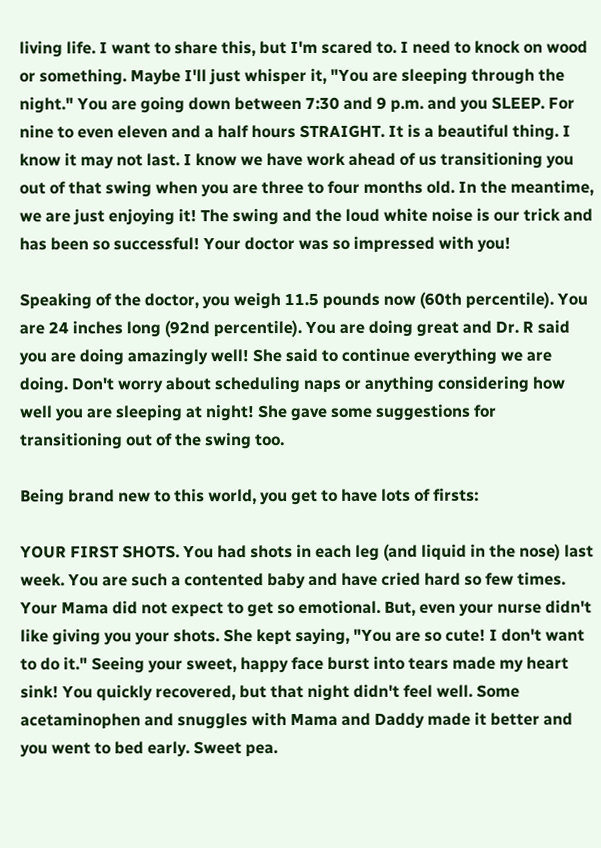living life. I want to share this, but I'm scared to. I need to knock on wood or something. Maybe I'll just whisper it, "You are sleeping through the night." You are going down between 7:30 and 9 p.m. and you SLEEP. For nine to even eleven and a half hours STRAIGHT. It is a beautiful thing. I know it may not last. I know we have work ahead of us transitioning you out of that swing when you are three to four months old. In the meantime, we are just enjoying it! The swing and the loud white noise is our trick and has been so successful! Your doctor was so impressed with you!

Speaking of the doctor, you weigh 11.5 pounds now (60th percentile). You are 24 inches long (92nd percentile). You are doing great and Dr. R said you are doing amazingly well! She said to continue everything we are doing. Don't worry about scheduling naps or anything considering how well you are sleeping at night! She gave some suggestions for transitioning out of the swing too.

Being brand new to this world, you get to have lots of firsts:

YOUR FIRST SHOTS. You had shots in each leg (and liquid in the nose) last week. You are such a contented baby and have cried hard so few times. Your Mama did not expect to get so emotional. But, even your nurse didn't like giving you your shots. She kept saying, "You are so cute! I don't want to do it." Seeing your sweet, happy face burst into tears made my heart sink! You quickly recovered, but that night didn't feel well. Some acetaminophen and snuggles with Mama and Daddy made it better and you went to bed early. Sweet pea.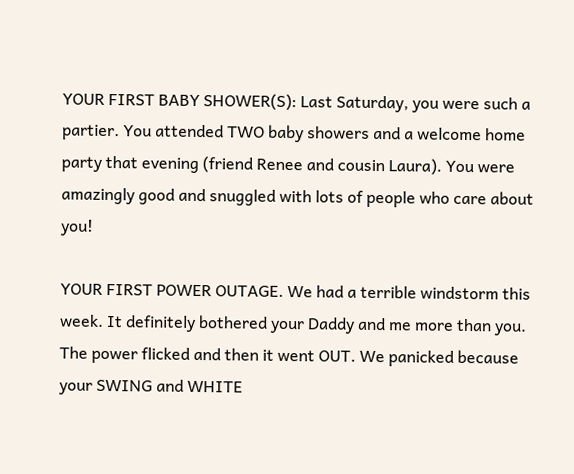YOUR FIRST BABY SHOWER(S): Last Saturday, you were such a partier. You attended TWO baby showers and a welcome home party that evening (friend Renee and cousin Laura). You were amazingly good and snuggled with lots of people who care about you!

YOUR FIRST POWER OUTAGE. We had a terrible windstorm this week. It definitely bothered your Daddy and me more than you. The power flicked and then it went OUT. We panicked because your SWING and WHITE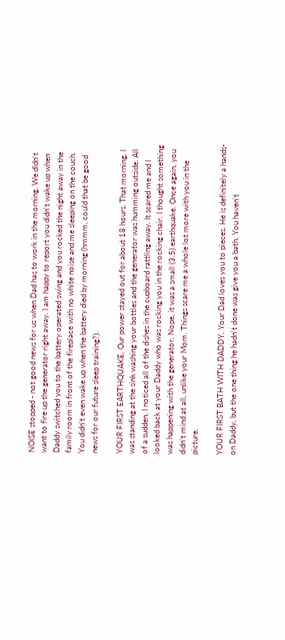NOISE stopped - not good news for us when Dad has to work in the morning. We didn't want to fire up the generator right away. I am happy to report you didn't wake up when Daddy switched you to the battery operated swing and you rocked the night away in the family room in front of the fireplace with no white noise and me sleeping on the couch. You didn't even wake up when the battery died by morning (hmmm, could that be good news for our future sleep training?).

YOUR FIRST EARTHQUAKE. Our power stayed out for about 18 hours. That morning, I was standing at the sink washing your bottles and the generator was humming outside. All of a sudden, I noticed all of the dishes in the cupboard rattling away. It scared me and I looked back at your Daddy who was rocking you in the rocking chair. I thought something was happening with the generator. Nope, it was a small (3.5) earthquake. Once again, you didn't mind at all, unlike your Mom. Things scare me a whole lot more with you in the picture.

YOUR FIRST BATH WITH DADDY. Your Dad loves you to pieces. He is definitely a hands-on Daddy, but the one thing he hadn't done was give you a bath. You haven't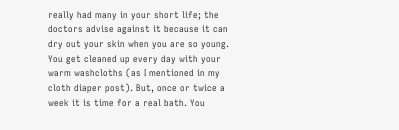really had many in your short life; the doctors advise against it because it can dry out your skin when you are so young. You get cleaned up every day with your warm washcloths (as I mentioned in my cloth diaper post). But, once or twice a week it is time for a real bath. You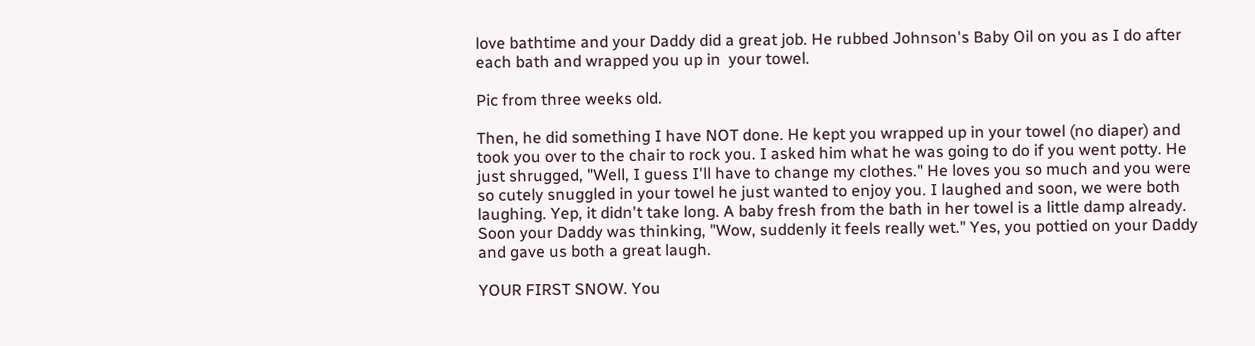love bathtime and your Daddy did a great job. He rubbed Johnson's Baby Oil on you as I do after each bath and wrapped you up in  your towel.

Pic from three weeks old.

Then, he did something I have NOT done. He kept you wrapped up in your towel (no diaper) and took you over to the chair to rock you. I asked him what he was going to do if you went potty. He just shrugged, "Well, I guess I'll have to change my clothes." He loves you so much and you were so cutely snuggled in your towel he just wanted to enjoy you. I laughed and soon, we were both laughing. Yep, it didn't take long. A baby fresh from the bath in her towel is a little damp already. Soon your Daddy was thinking, "Wow, suddenly it feels really wet." Yes, you pottied on your Daddy and gave us both a great laugh.

YOUR FIRST SNOW. You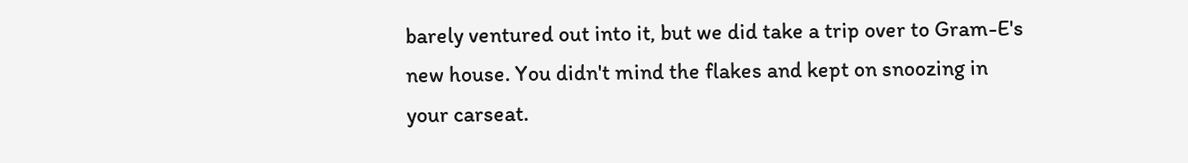barely ventured out into it, but we did take a trip over to Gram-E's new house. You didn't mind the flakes and kept on snoozing in your carseat.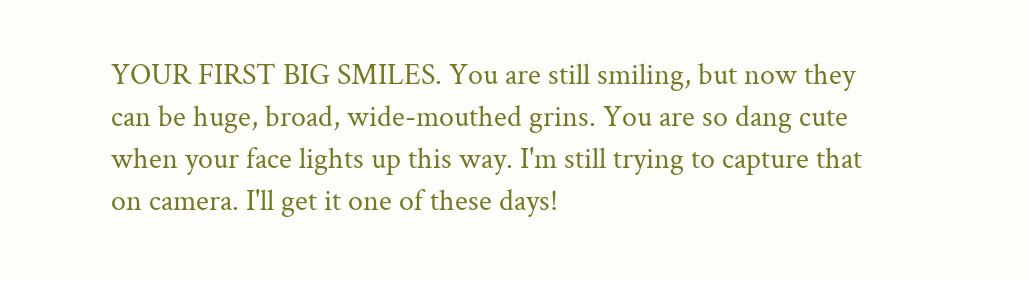YOUR FIRST BIG SMILES. You are still smiling, but now they can be huge, broad, wide-mouthed grins. You are so dang cute when your face lights up this way. I'm still trying to capture that on camera. I'll get it one of these days!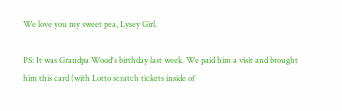We love you my sweet pea, Lysey Girl.

PS: It was Grandpa Wood's birthday last week. We paid him a visit and brought him this card (with Lotto scratch tickets inside of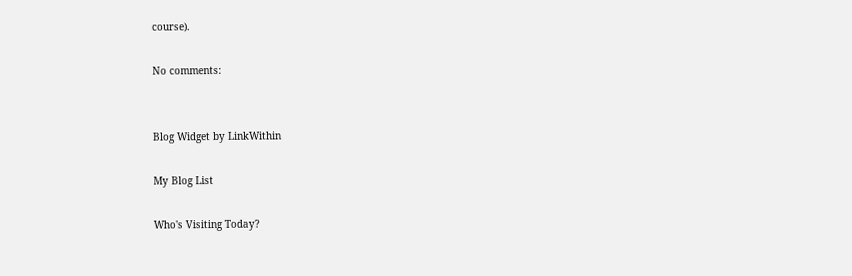course).

No comments:


Blog Widget by LinkWithin

My Blog List

Who's Visiting Today?